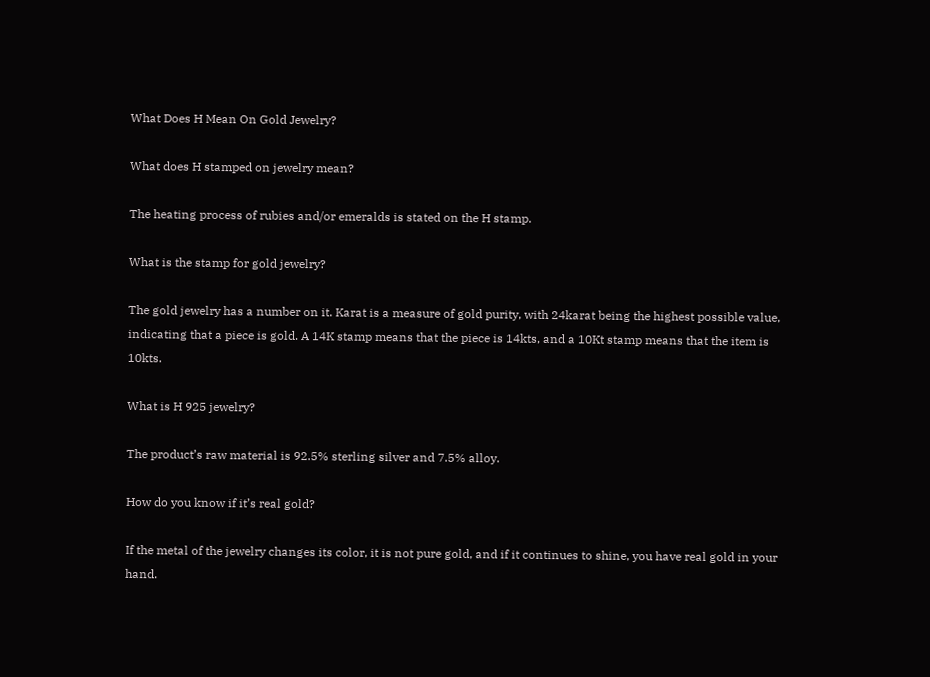What Does H Mean On Gold Jewelry?

What does H stamped on jewelry mean?

The heating process of rubies and/or emeralds is stated on the H stamp.

What is the stamp for gold jewelry?

The gold jewelry has a number on it. Karat is a measure of gold purity, with 24karat being the highest possible value, indicating that a piece is gold. A 14K stamp means that the piece is 14kts, and a 10Kt stamp means that the item is 10kts.

What is H 925 jewelry?

The product’s raw material is 92.5% sterling silver and 7.5% alloy.

How do you know if it’s real gold?

If the metal of the jewelry changes its color, it is not pure gold, and if it continues to shine, you have real gold in your hand.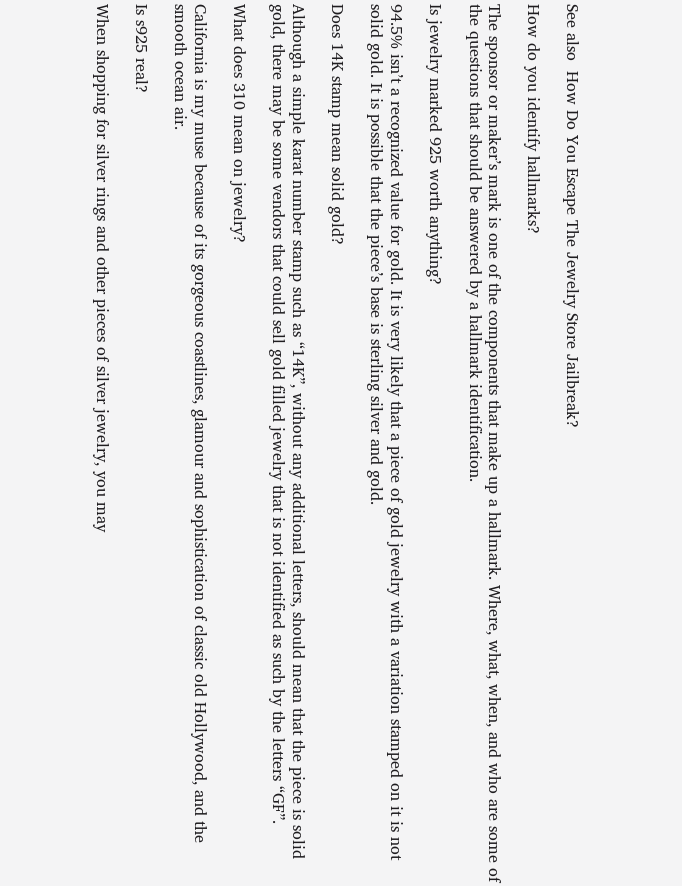See also  How Do You Escape The Jewelry Store Jailbreak?

How do you identify hallmarks?

The sponsor or maker’s mark is one of the components that make up a hallmark. Where, what, when, and who are some of the questions that should be answered by a hallmark identification.

Is jewelry marked 925 worth anything?

94.5% isn’t a recognized value for gold. It is very likely that a piece of gold jewelry with a variation stamped on it is not solid gold. It is possible that the piece’s base is sterling silver and gold.

Does 14K stamp mean solid gold?

Although a simple karat number stamp such as “14K”, without any additional letters, should mean that the piece is solid gold, there may be some vendors that could sell gold filled jewelry that is not identified as such by the letters “GF”.

What does 310 mean on jewelry?

California is my muse because of its gorgeous coastlines, glamour and sophistication of classic old Hollywood, and the smooth ocean air.

Is s925 real?

When shopping for silver rings and other pieces of silver jewelry, you may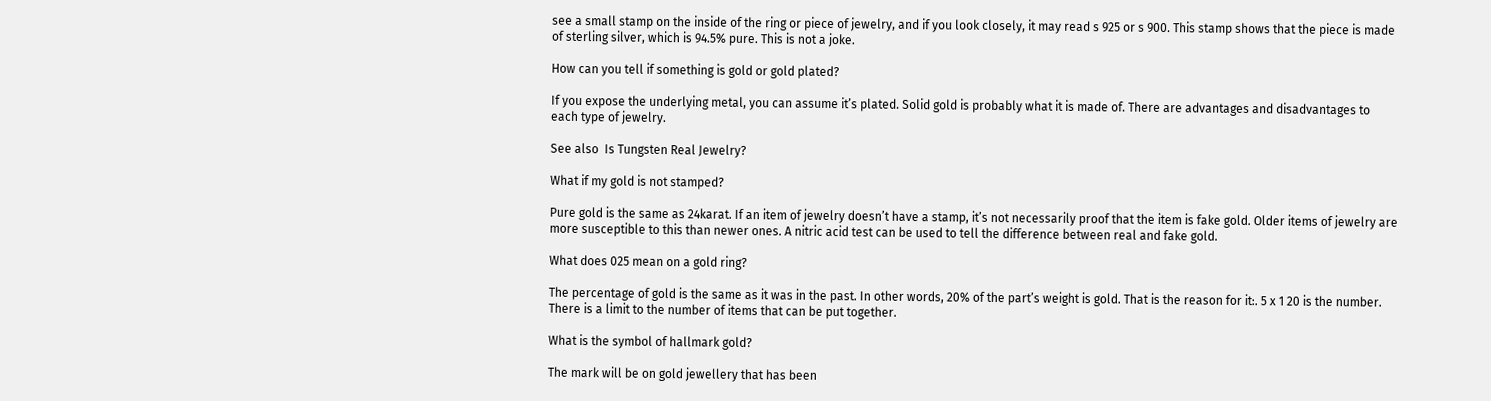see a small stamp on the inside of the ring or piece of jewelry, and if you look closely, it may read s 925 or s 900. This stamp shows that the piece is made of sterling silver, which is 94.5% pure. This is not a joke.

How can you tell if something is gold or gold plated?

If you expose the underlying metal, you can assume it’s plated. Solid gold is probably what it is made of. There are advantages and disadvantages to each type of jewelry.

See also  Is Tungsten Real Jewelry?

What if my gold is not stamped?

Pure gold is the same as 24karat. If an item of jewelry doesn’t have a stamp, it’s not necessarily proof that the item is fake gold. Older items of jewelry are more susceptible to this than newer ones. A nitric acid test can be used to tell the difference between real and fake gold.

What does 025 mean on a gold ring?

The percentage of gold is the same as it was in the past. In other words, 20% of the part’s weight is gold. That is the reason for it:. 5 x 1 20 is the number. There is a limit to the number of items that can be put together.

What is the symbol of hallmark gold?

The mark will be on gold jewellery that has been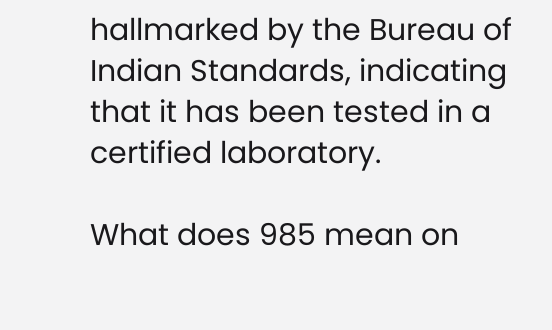hallmarked by the Bureau of Indian Standards, indicating that it has been tested in a certified laboratory.

What does 985 mean on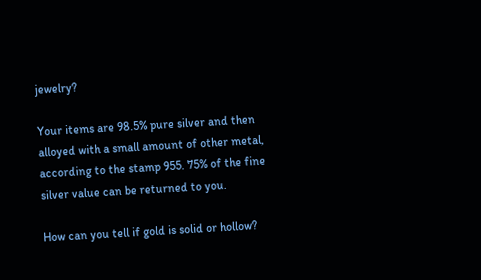jewelry?

Your items are 98.5% pure silver and then alloyed with a small amount of other metal, according to the stamp 955. 75% of the fine silver value can be returned to you.

How can you tell if gold is solid or hollow?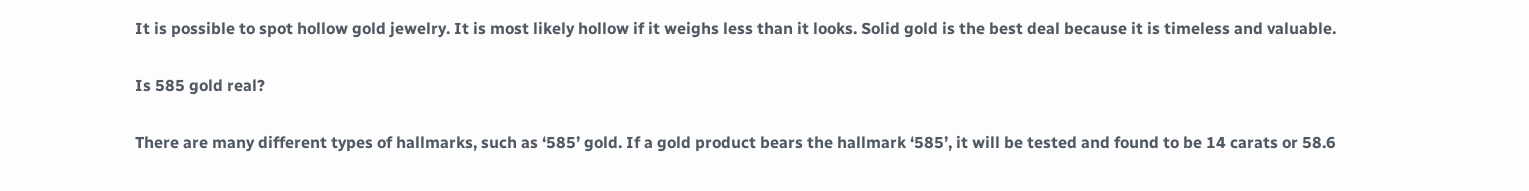It is possible to spot hollow gold jewelry. It is most likely hollow if it weighs less than it looks. Solid gold is the best deal because it is timeless and valuable.

Is 585 gold real?

There are many different types of hallmarks, such as ‘585’ gold. If a gold product bears the hallmark ‘585’, it will be tested and found to be 14 carats or 58.6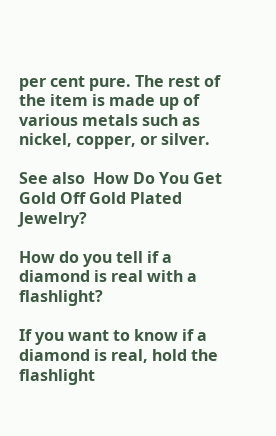per cent pure. The rest of the item is made up of various metals such as nickel, copper, or silver.

See also  How Do You Get Gold Off Gold Plated Jewelry?

How do you tell if a diamond is real with a flashlight?

If you want to know if a diamond is real, hold the flashlight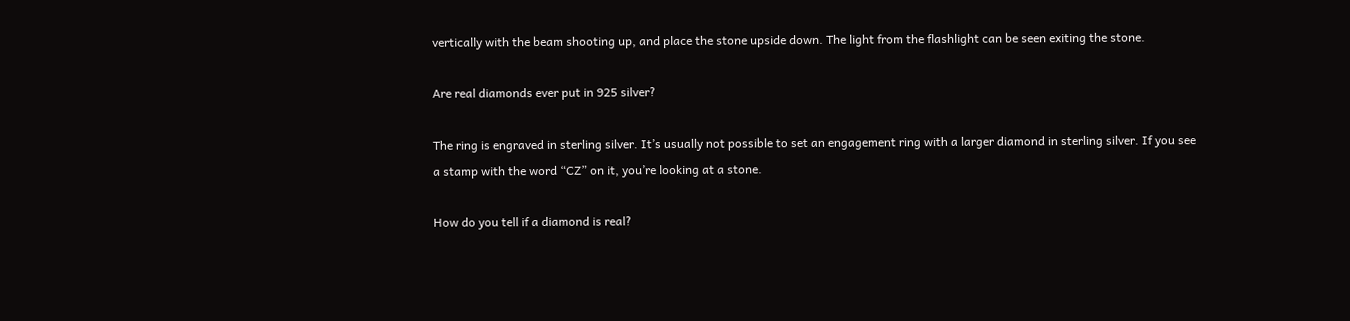vertically with the beam shooting up, and place the stone upside down. The light from the flashlight can be seen exiting the stone.

Are real diamonds ever put in 925 silver?

The ring is engraved in sterling silver. It’s usually not possible to set an engagement ring with a larger diamond in sterling silver. If you see a stamp with the word “CZ” on it, you’re looking at a stone.

How do you tell if a diamond is real?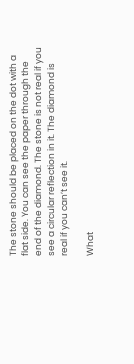The stone should be placed on the dot with a flat side. You can see the paper through the end of the diamond. The stone is not real if you see a circular reflection in it. The diamond is real if you can’t see it.

What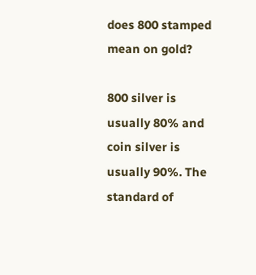does 800 stamped mean on gold?

800 silver is usually 80% and coin silver is usually 90%. The standard of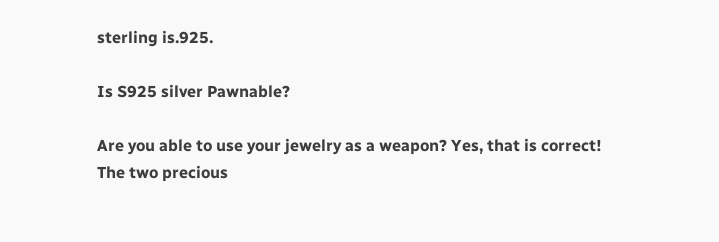sterling is.925.

Is S925 silver Pawnable?

Are you able to use your jewelry as a weapon? Yes, that is correct! The two precious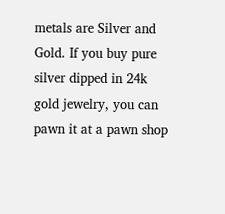metals are Silver and Gold. If you buy pure silver dipped in 24k gold jewelry, you can pawn it at a pawn shop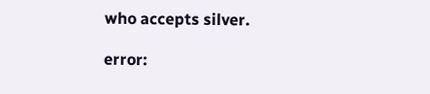who accepts silver.

error: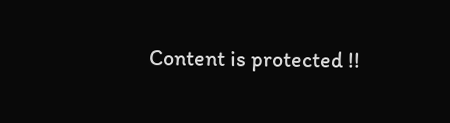Content is protected !!